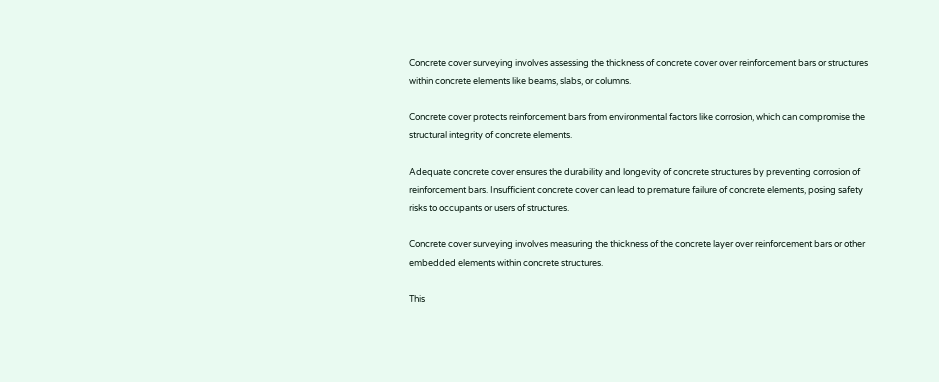Concrete cover surveying involves assessing the thickness of concrete cover over reinforcement bars or structures within concrete elements like beams, slabs, or columns.

Concrete cover protects reinforcement bars from environmental factors like corrosion, which can compromise the structural integrity of concrete elements.

Adequate concrete cover ensures the durability and longevity of concrete structures by preventing corrosion of reinforcement bars. Insufficient concrete cover can lead to premature failure of concrete elements, posing safety risks to occupants or users of structures.

Concrete cover surveying involves measuring the thickness of the concrete layer over reinforcement bars or other embedded elements within concrete structures.

This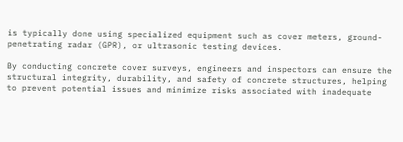is typically done using specialized equipment such as cover meters, ground-penetrating radar (GPR), or ultrasonic testing devices.

By conducting concrete cover surveys, engineers and inspectors can ensure the structural integrity, durability, and safety of concrete structures, helping to prevent potential issues and minimize risks associated with inadequate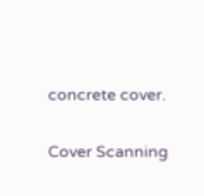concrete cover.

Cover Scanning